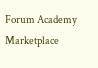Forum Academy Marketplace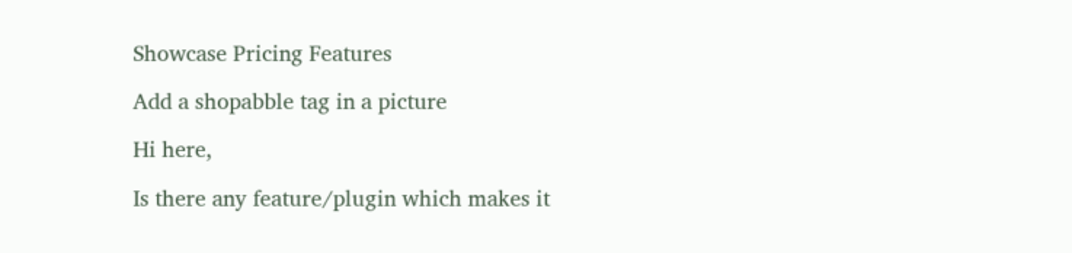Showcase Pricing Features

Add a shopabble tag in a picture

Hi here,

Is there any feature/plugin which makes it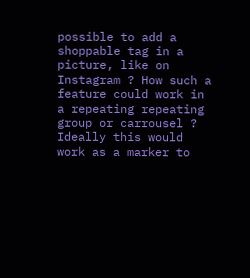possible to add a shoppable tag in a picture, like on Instagram ? How such a feature could work in a repeating repeating group or carrousel ? Ideally this would work as a marker to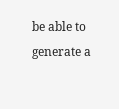be able to generate a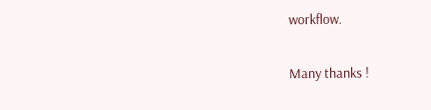workflow.

Many thanks !